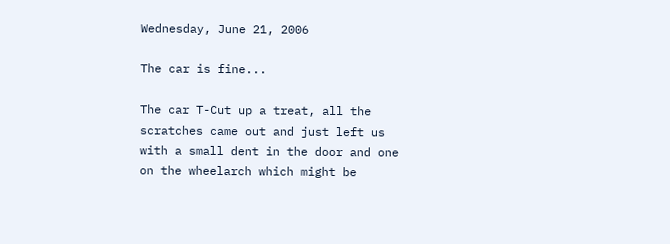Wednesday, June 21, 2006

The car is fine...

The car T-Cut up a treat, all the scratches came out and just left us with a small dent in the door and one on the wheelarch which might be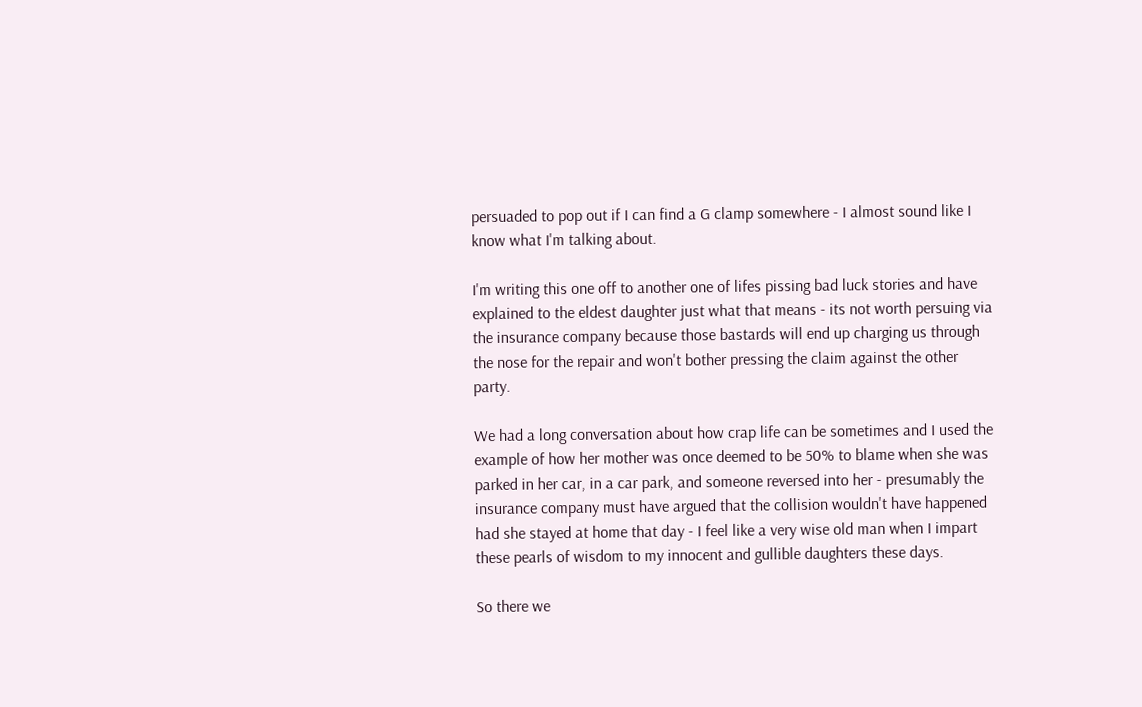persuaded to pop out if I can find a G clamp somewhere - I almost sound like I know what I'm talking about.

I'm writing this one off to another one of lifes pissing bad luck stories and have explained to the eldest daughter just what that means - its not worth persuing via the insurance company because those bastards will end up charging us through the nose for the repair and won't bother pressing the claim against the other party.

We had a long conversation about how crap life can be sometimes and I used the example of how her mother was once deemed to be 50% to blame when she was parked in her car, in a car park, and someone reversed into her - presumably the insurance company must have argued that the collision wouldn't have happened had she stayed at home that day - I feel like a very wise old man when I impart these pearls of wisdom to my innocent and gullible daughters these days.

So there we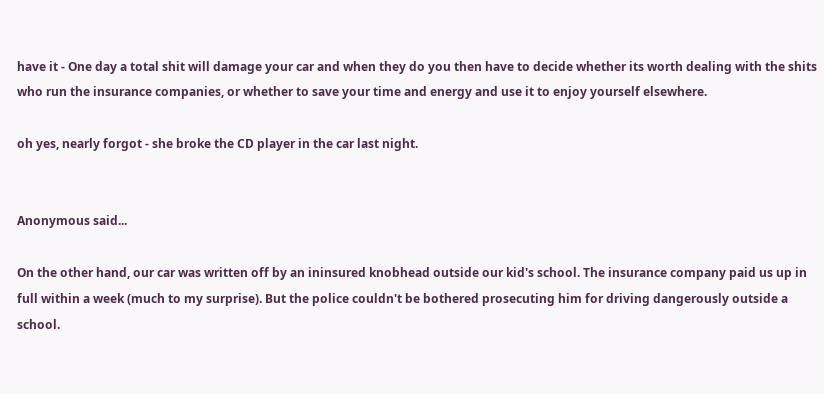have it - One day a total shit will damage your car and when they do you then have to decide whether its worth dealing with the shits who run the insurance companies, or whether to save your time and energy and use it to enjoy yourself elsewhere.

oh yes, nearly forgot - she broke the CD player in the car last night.


Anonymous said...

On the other hand, our car was written off by an ininsured knobhead outside our kid's school. The insurance company paid us up in full within a week (much to my surprise). But the police couldn't be bothered prosecuting him for driving dangerously outside a school.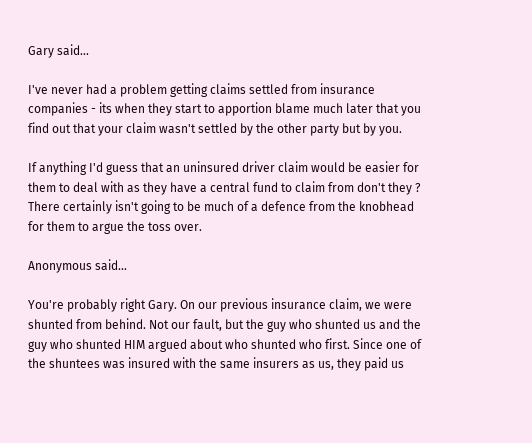Gary said...

I've never had a problem getting claims settled from insurance companies - its when they start to apportion blame much later that you find out that your claim wasn't settled by the other party but by you.

If anything I'd guess that an uninsured driver claim would be easier for them to deal with as they have a central fund to claim from don't they ? There certainly isn't going to be much of a defence from the knobhead for them to argue the toss over.

Anonymous said...

You're probably right Gary. On our previous insurance claim, we were shunted from behind. Not our fault, but the guy who shunted us and the guy who shunted HIM argued about who shunted who first. Since one of the shuntees was insured with the same insurers as us, they paid us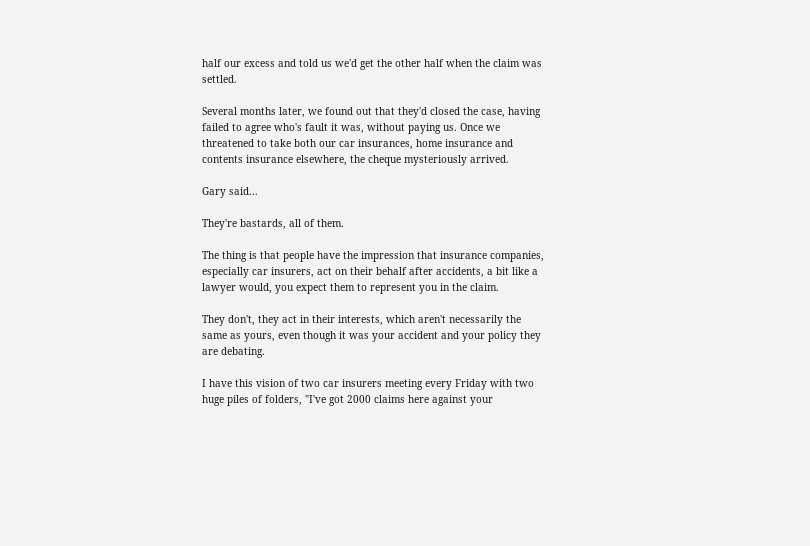half our excess and told us we'd get the other half when the claim was settled.

Several months later, we found out that they'd closed the case, having failed to agree who's fault it was, without paying us. Once we threatened to take both our car insurances, home insurance and contents insurance elsewhere, the cheque mysteriously arrived.

Gary said...

They're bastards, all of them.

The thing is that people have the impression that insurance companies, especially car insurers, act on their behalf after accidents, a bit like a lawyer would, you expect them to represent you in the claim.

They don't, they act in their interests, which aren't necessarily the same as yours, even though it was your accident and your policy they are debating.

I have this vision of two car insurers meeting every Friday with two huge piles of folders, "I've got 2000 claims here against your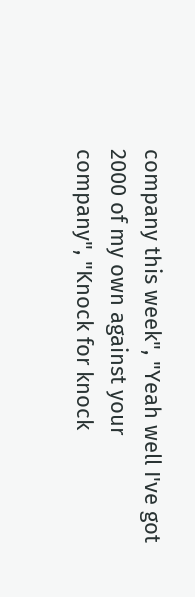company this week", "Yeah well I've got 2000 of my own against your company", "Knock for knock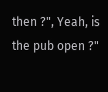then ?", Yeah, is the pub open ?"